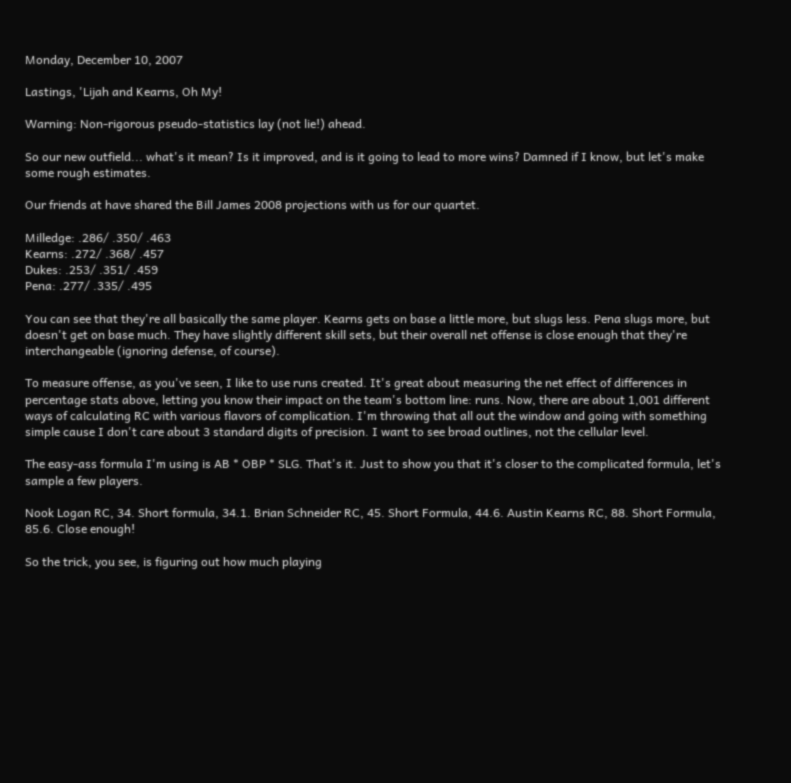Monday, December 10, 2007

Lastings, 'Lijah and Kearns, Oh My!

Warning: Non-rigorous pseudo-statistics lay (not lie!) ahead.

So our new outfield... what's it mean? Is it improved, and is it going to lead to more wins? Damned if I know, but let's make some rough estimates.

Our friends at have shared the Bill James 2008 projections with us for our quartet.

Milledge: .286/ .350/ .463
Kearns: .272/ .368/ .457
Dukes: .253/ .351/ .459
Pena: .277/ .335/ .495

You can see that they're all basically the same player. Kearns gets on base a little more, but slugs less. Pena slugs more, but doesn't get on base much. They have slightly different skill sets, but their overall net offense is close enough that they're interchangeable (ignoring defense, of course).

To measure offense, as you've seen, I like to use runs created. It's great about measuring the net effect of differences in percentage stats above, letting you know their impact on the team's bottom line: runs. Now, there are about 1,001 different ways of calculating RC with various flavors of complication. I'm throwing that all out the window and going with something simple cause I don't care about 3 standard digits of precision. I want to see broad outlines, not the cellular level.

The easy-ass formula I'm using is AB * OBP * SLG. That's it. Just to show you that it's closer to the complicated formula, let's sample a few players.

Nook Logan RC, 34. Short formula, 34.1. Brian Schneider RC, 45. Short Formula, 44.6. Austin Kearns RC, 88. Short Formula, 85.6. Close enough!

So the trick, you see, is figuring out how much playing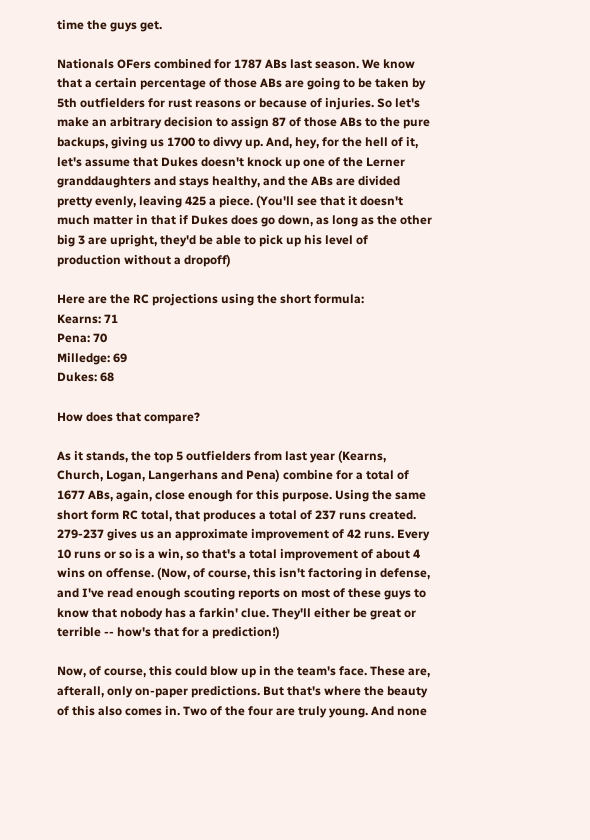time the guys get.

Nationals OFers combined for 1787 ABs last season. We know that a certain percentage of those ABs are going to be taken by 5th outfielders for rust reasons or because of injuries. So let's make an arbitrary decision to assign 87 of those ABs to the pure backups, giving us 1700 to divvy up. And, hey, for the hell of it, let's assume that Dukes doesn't knock up one of the Lerner granddaughters and stays healthy, and the ABs are divided pretty evenly, leaving 425 a piece. (You'll see that it doesn't much matter in that if Dukes does go down, as long as the other big 3 are upright, they'd be able to pick up his level of production without a dropoff)

Here are the RC projections using the short formula:
Kearns: 71
Pena: 70
Milledge: 69
Dukes: 68

How does that compare?

As it stands, the top 5 outfielders from last year (Kearns, Church, Logan, Langerhans and Pena) combine for a total of 1677 ABs, again, close enough for this purpose. Using the same short form RC total, that produces a total of 237 runs created. 279-237 gives us an approximate improvement of 42 runs. Every 10 runs or so is a win, so that's a total improvement of about 4 wins on offense. (Now, of course, this isn't factoring in defense, and I've read enough scouting reports on most of these guys to know that nobody has a farkin' clue. They'll either be great or terrible -- how's that for a prediction!)

Now, of course, this could blow up in the team's face. These are, afterall, only on-paper predictions. But that's where the beauty of this also comes in. Two of the four are truly young. And none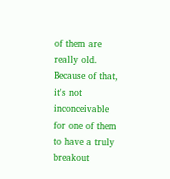of them are really old. Because of that, it's not inconceivable for one of them to have a truly breakout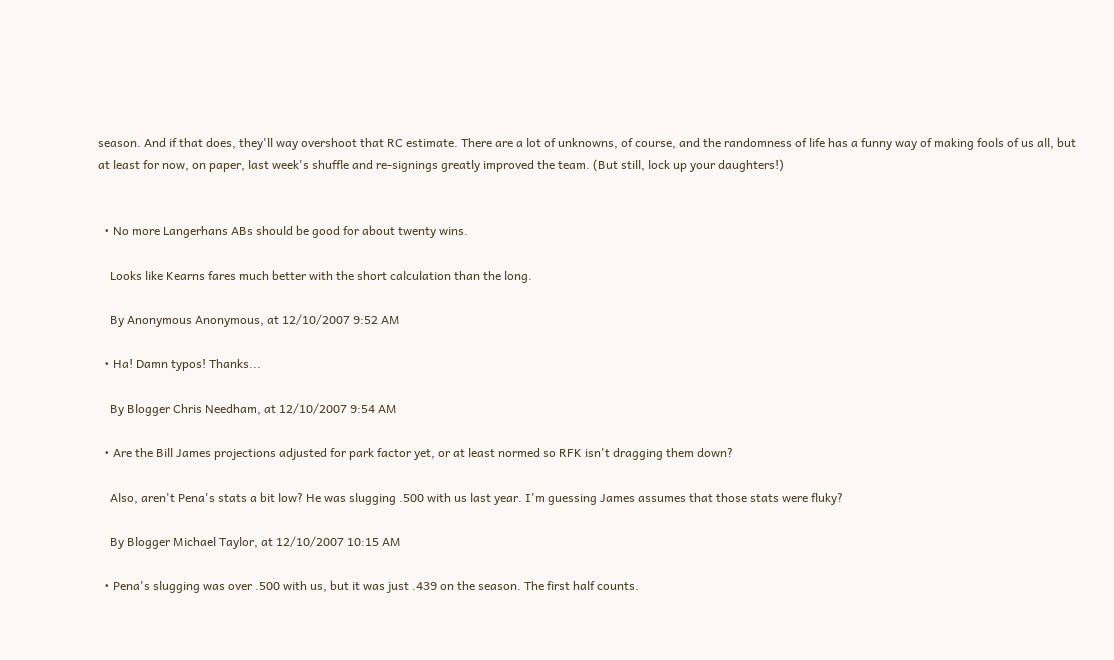season. And if that does, they'll way overshoot that RC estimate. There are a lot of unknowns, of course, and the randomness of life has a funny way of making fools of us all, but at least for now, on paper, last week's shuffle and re-signings greatly improved the team. (But still, lock up your daughters!)


  • No more Langerhans ABs should be good for about twenty wins.

    Looks like Kearns fares much better with the short calculation than the long.

    By Anonymous Anonymous, at 12/10/2007 9:52 AM

  • Ha! Damn typos! Thanks...

    By Blogger Chris Needham, at 12/10/2007 9:54 AM

  • Are the Bill James projections adjusted for park factor yet, or at least normed so RFK isn't dragging them down?

    Also, aren't Pena's stats a bit low? He was slugging .500 with us last year. I'm guessing James assumes that those stats were fluky?

    By Blogger Michael Taylor, at 12/10/2007 10:15 AM

  • Pena's slugging was over .500 with us, but it was just .439 on the season. The first half counts.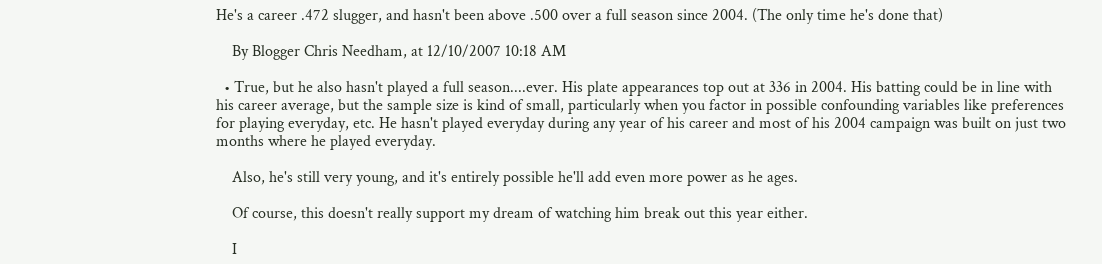He's a career .472 slugger, and hasn't been above .500 over a full season since 2004. (The only time he's done that)

    By Blogger Chris Needham, at 12/10/2007 10:18 AM

  • True, but he also hasn't played a full season....ever. His plate appearances top out at 336 in 2004. His batting could be in line with his career average, but the sample size is kind of small, particularly when you factor in possible confounding variables like preferences for playing everyday, etc. He hasn't played everyday during any year of his career and most of his 2004 campaign was built on just two months where he played everyday.

    Also, he's still very young, and it's entirely possible he'll add even more power as he ages.

    Of course, this doesn't really support my dream of watching him break out this year either.

    I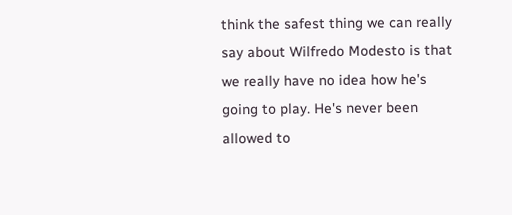think the safest thing we can really say about Wilfredo Modesto is that we really have no idea how he's going to play. He's never been allowed to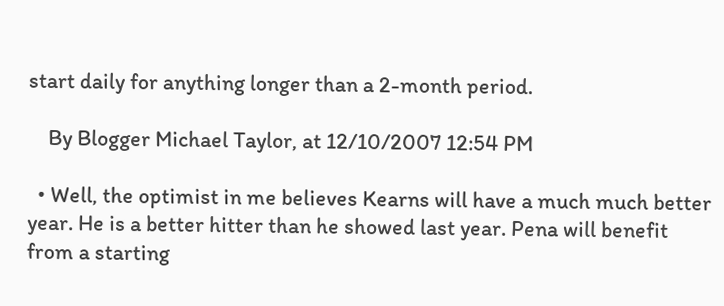start daily for anything longer than a 2-month period.

    By Blogger Michael Taylor, at 12/10/2007 12:54 PM

  • Well, the optimist in me believes Kearns will have a much much better year. He is a better hitter than he showed last year. Pena will benefit from a starting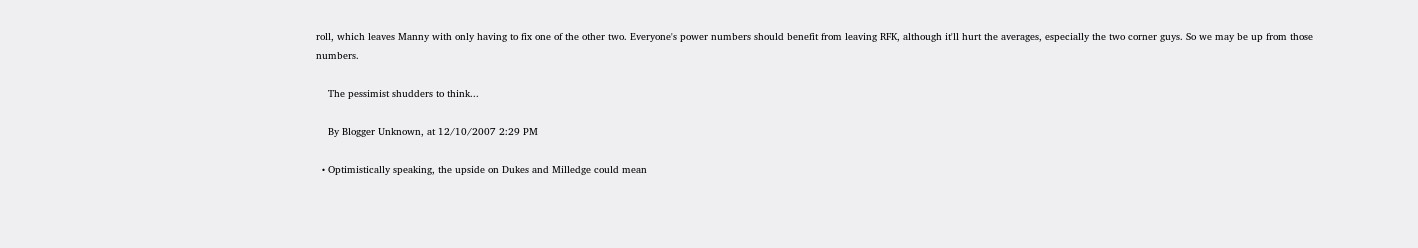roll, which leaves Manny with only having to fix one of the other two. Everyone's power numbers should benefit from leaving RFK, although it'll hurt the averages, especially the two corner guys. So we may be up from those numbers.

    The pessimist shudders to think...

    By Blogger Unknown, at 12/10/2007 2:29 PM

  • Optimistically speaking, the upside on Dukes and Milledge could mean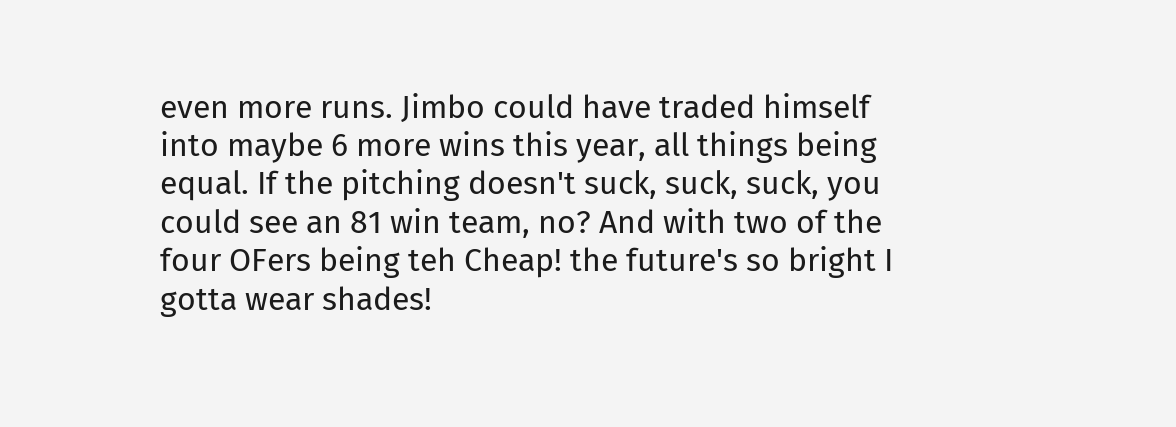even more runs. Jimbo could have traded himself into maybe 6 more wins this year, all things being equal. If the pitching doesn't suck, suck, suck, you could see an 81 win team, no? And with two of the four OFers being teh Cheap! the future's so bright I gotta wear shades!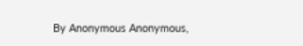By Anonymous Anonymous,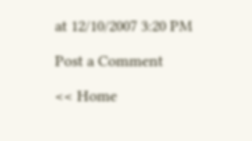at 12/10/2007 3:20 PM

Post a Comment

<< Home